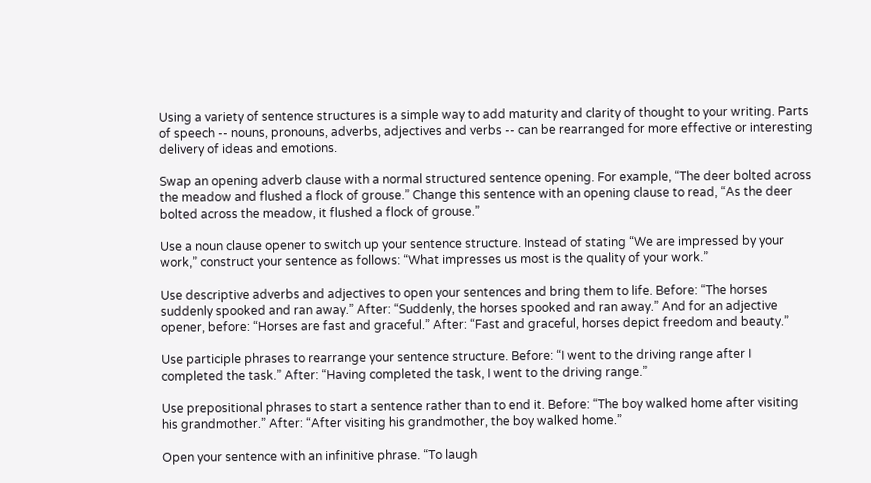Using a variety of sentence structures is a simple way to add maturity and clarity of thought to your writing. Parts of speech -- nouns, pronouns, adverbs, adjectives and verbs -- can be rearranged for more effective or interesting delivery of ideas and emotions.

Swap an opening adverb clause with a normal structured sentence opening. For example, “The deer bolted across the meadow and flushed a flock of grouse.” Change this sentence with an opening clause to read, “As the deer bolted across the meadow, it flushed a flock of grouse.”

Use a noun clause opener to switch up your sentence structure. Instead of stating “We are impressed by your work,” construct your sentence as follows: “What impresses us most is the quality of your work.”

Use descriptive adverbs and adjectives to open your sentences and bring them to life. Before: “The horses suddenly spooked and ran away.” After: “Suddenly, the horses spooked and ran away.” And for an adjective opener, before: “Horses are fast and graceful.” After: “Fast and graceful, horses depict freedom and beauty.”

Use participle phrases to rearrange your sentence structure. Before: “I went to the driving range after I completed the task.” After: “Having completed the task, I went to the driving range.”

Use prepositional phrases to start a sentence rather than to end it. Before: “The boy walked home after visiting his grandmother.” After: “After visiting his grandmother, the boy walked home.”

Open your sentence with an infinitive phrase. “To laugh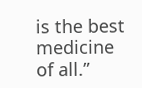is the best medicine of all.”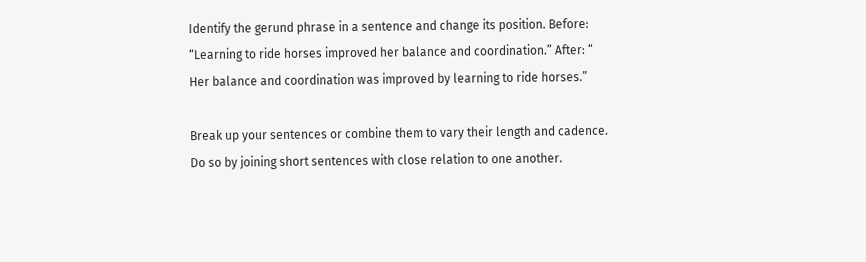Identify the gerund phrase in a sentence and change its position. Before: “Learning to ride horses improved her balance and coordination.” After: “ Her balance and coordination was improved by learning to ride horses.”

Break up your sentences or combine them to vary their length and cadence. Do so by joining short sentences with close relation to one another.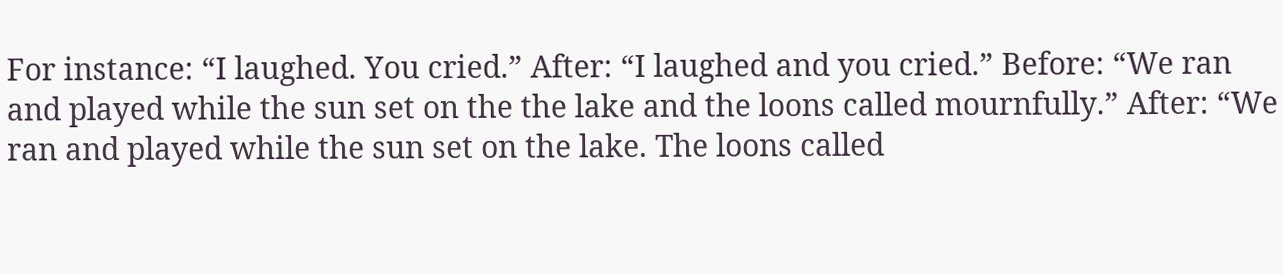For instance: “I laughed. You cried.” After: “I laughed and you cried.” Before: “We ran and played while the sun set on the the lake and the loons called mournfully.” After: “We ran and played while the sun set on the lake. The loons called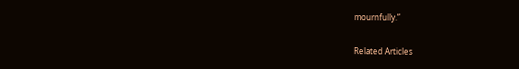mournfully.”

Related Articles